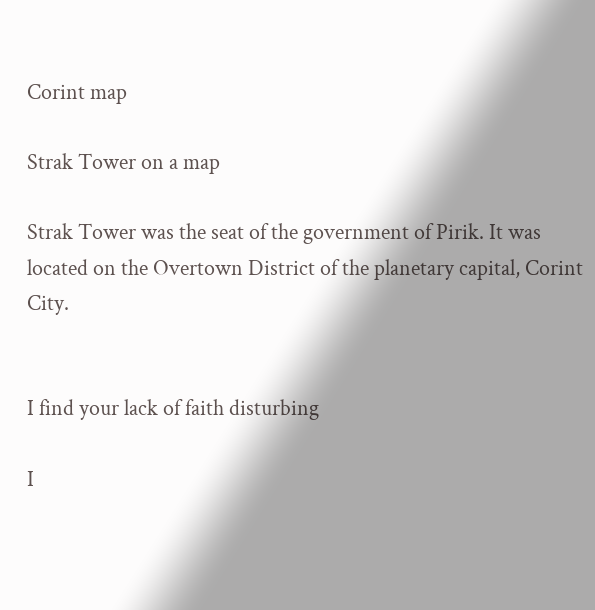Corint map

Strak Tower on a map

Strak Tower was the seat of the government of Pirik. It was located on the Overtown District of the planetary capital, Corint City.


I find your lack of faith disturbing

I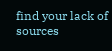find your lack of sources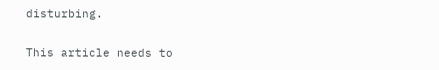disturbing.

This article needs to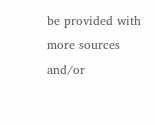be provided with more sources and/or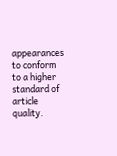appearances to conform to a higher standard of article quality.